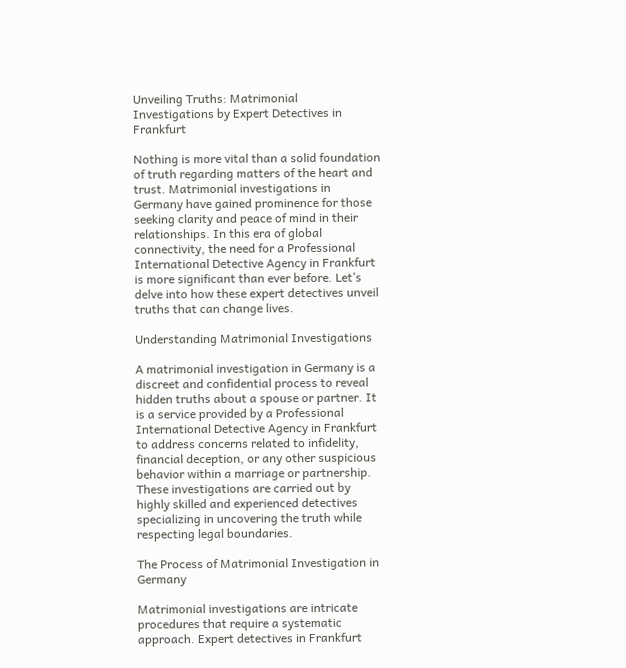Unveiling Truths: Matrimonial Investigations by Expert Detectives in Frankfurt

Nothing is more vital than a solid foundation of truth regarding matters of the heart and trust. Matrimonial investigations in Germany have gained prominence for those seeking clarity and peace of mind in their relationships. In this era of global connectivity, the need for a Professional International Detective Agency in Frankfurt is more significant than ever before. Let’s delve into how these expert detectives unveil truths that can change lives.

Understanding Matrimonial Investigations

A matrimonial investigation in Germany is a discreet and confidential process to reveal hidden truths about a spouse or partner. It is a service provided by a Professional International Detective Agency in Frankfurt to address concerns related to infidelity, financial deception, or any other suspicious behavior within a marriage or partnership. These investigations are carried out by highly skilled and experienced detectives specializing in uncovering the truth while respecting legal boundaries.

The Process of Matrimonial Investigation in Germany

Matrimonial investigations are intricate procedures that require a systematic approach. Expert detectives in Frankfurt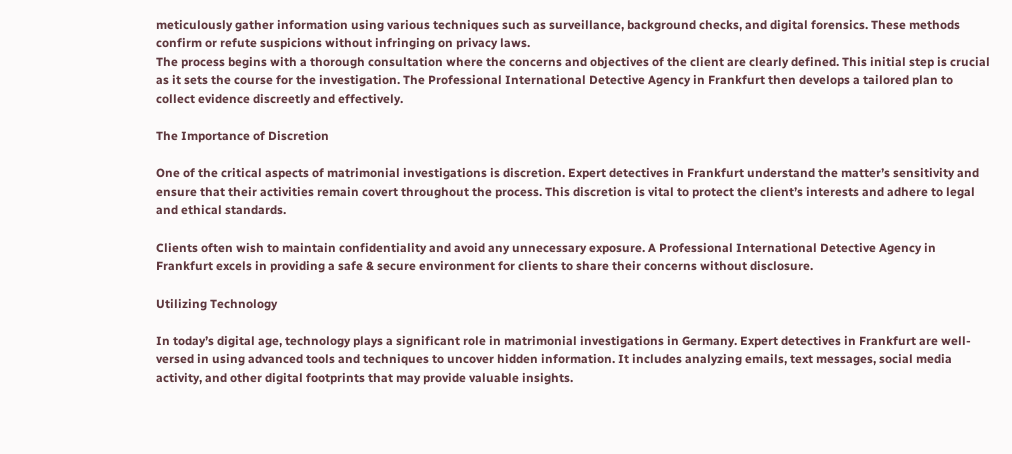meticulously gather information using various techniques such as surveillance, background checks, and digital forensics. These methods confirm or refute suspicions without infringing on privacy laws.
The process begins with a thorough consultation where the concerns and objectives of the client are clearly defined. This initial step is crucial as it sets the course for the investigation. The Professional International Detective Agency in Frankfurt then develops a tailored plan to collect evidence discreetly and effectively.

The Importance of Discretion

One of the critical aspects of matrimonial investigations is discretion. Expert detectives in Frankfurt understand the matter’s sensitivity and ensure that their activities remain covert throughout the process. This discretion is vital to protect the client’s interests and adhere to legal and ethical standards.

Clients often wish to maintain confidentiality and avoid any unnecessary exposure. A Professional International Detective Agency in Frankfurt excels in providing a safe & secure environment for clients to share their concerns without disclosure.

Utilizing Technology

In today’s digital age, technology plays a significant role in matrimonial investigations in Germany. Expert detectives in Frankfurt are well-versed in using advanced tools and techniques to uncover hidden information. It includes analyzing emails, text messages, social media activity, and other digital footprints that may provide valuable insights.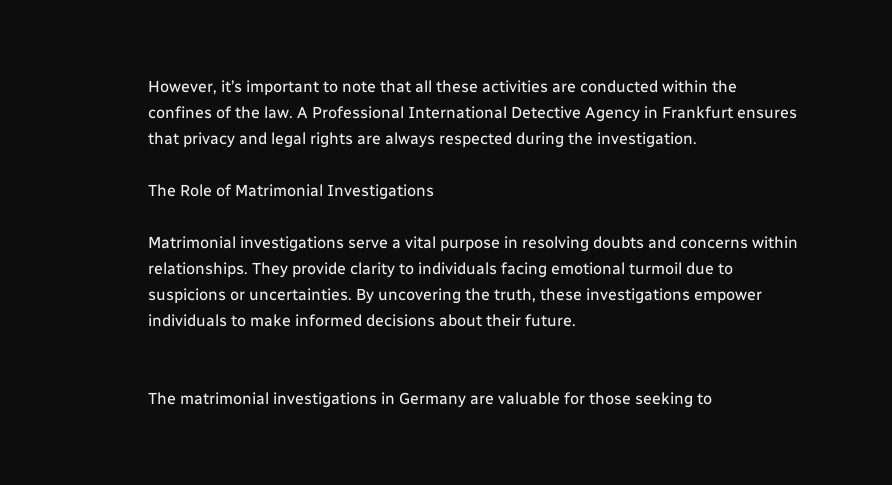However, it’s important to note that all these activities are conducted within the confines of the law. A Professional International Detective Agency in Frankfurt ensures that privacy and legal rights are always respected during the investigation.

The Role of Matrimonial Investigations

Matrimonial investigations serve a vital purpose in resolving doubts and concerns within relationships. They provide clarity to individuals facing emotional turmoil due to suspicions or uncertainties. By uncovering the truth, these investigations empower individuals to make informed decisions about their future.


The matrimonial investigations in Germany are valuable for those seeking to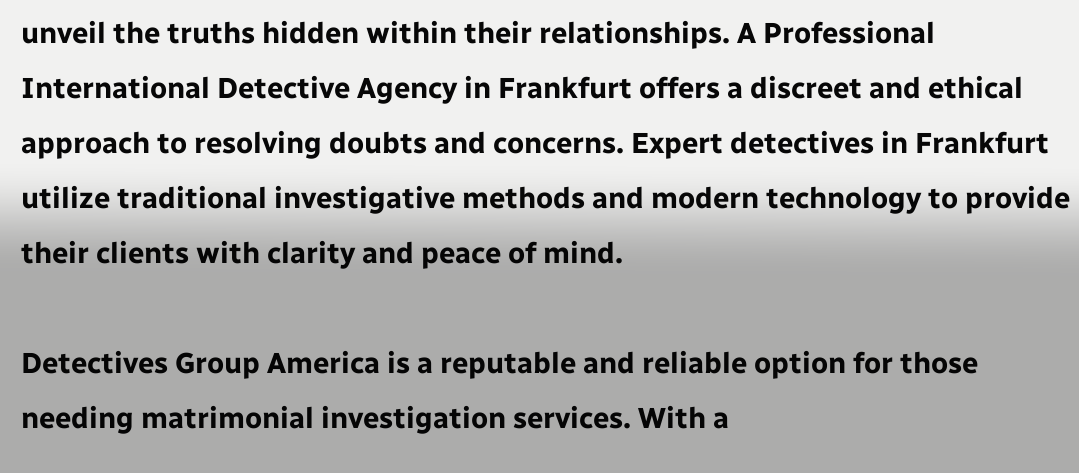unveil the truths hidden within their relationships. A Professional International Detective Agency in Frankfurt offers a discreet and ethical approach to resolving doubts and concerns. Expert detectives in Frankfurt utilize traditional investigative methods and modern technology to provide their clients with clarity and peace of mind.

Detectives Group America is a reputable and reliable option for those needing matrimonial investigation services. With a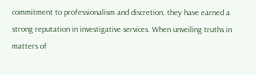commitment to professionalism and discretion, they have earned a strong reputation in investigative services. When unveiling truths in matters of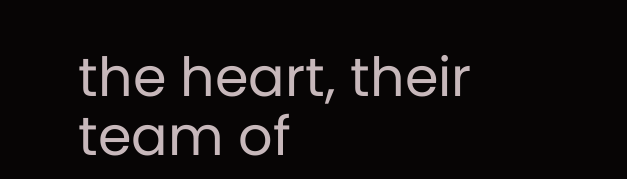the heart, their team of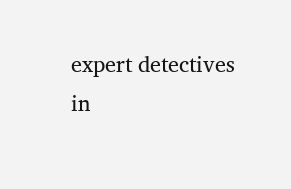expert detectives in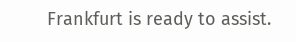Frankfurt is ready to assist.